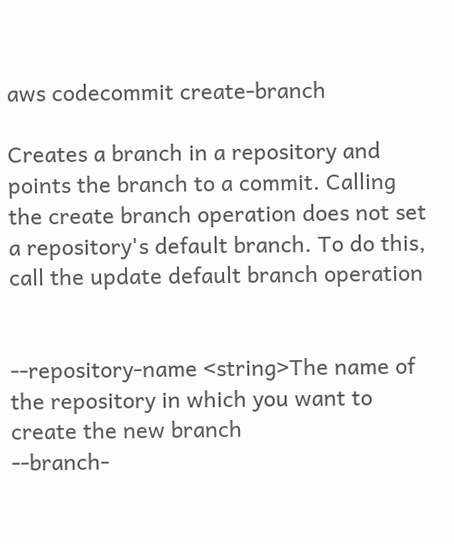aws codecommit create-branch

Creates a branch in a repository and points the branch to a commit. Calling the create branch operation does not set a repository's default branch. To do this, call the update default branch operation


--repository-name <string>The name of the repository in which you want to create the new branch
--branch-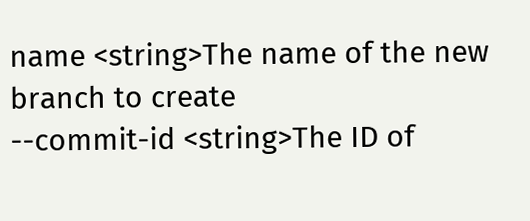name <string>The name of the new branch to create
--commit-id <string>The ID of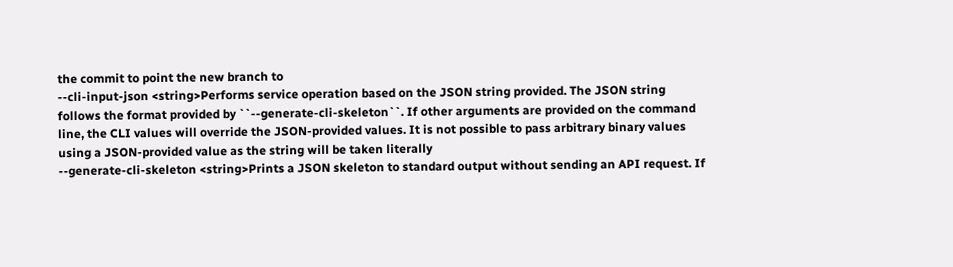the commit to point the new branch to
--cli-input-json <string>Performs service operation based on the JSON string provided. The JSON string follows the format provided by ``--generate-cli-skeleton``. If other arguments are provided on the command line, the CLI values will override the JSON-provided values. It is not possible to pass arbitrary binary values using a JSON-provided value as the string will be taken literally
--generate-cli-skeleton <string>Prints a JSON skeleton to standard output without sending an API request. If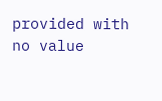provided with no value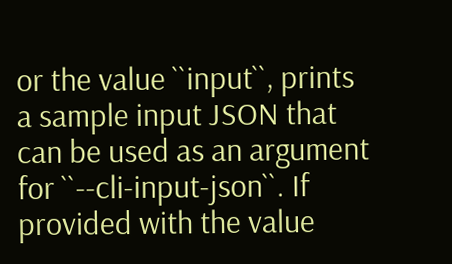or the value ``input``, prints a sample input JSON that can be used as an argument for ``--cli-input-json``. If provided with the value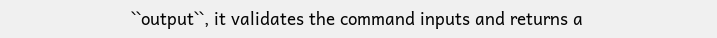``output``, it validates the command inputs and returns a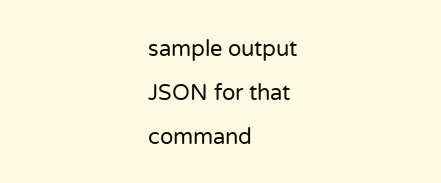sample output JSON for that command